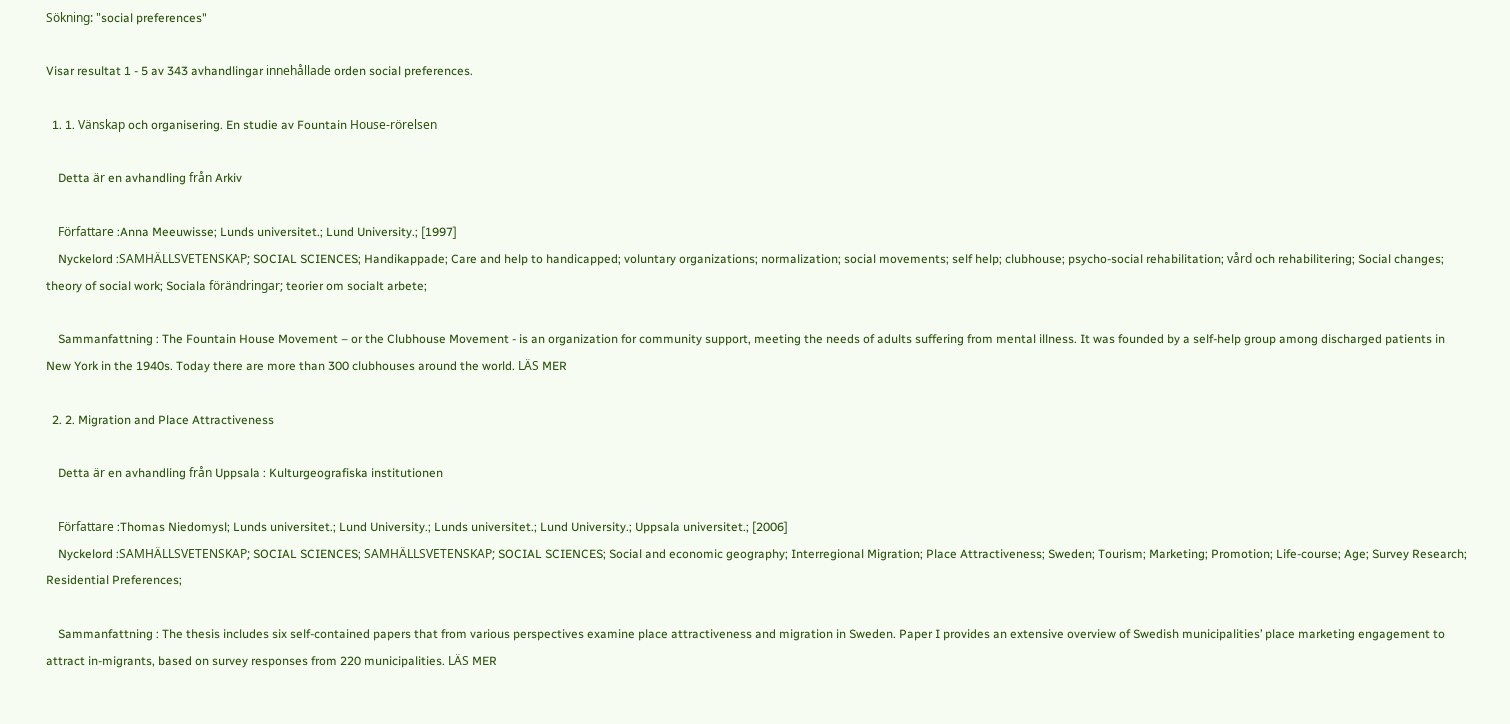Sökning: "social preferences"

Visar resultat 1 - 5 av 343 avhandlingar innehållade orden social preferences.

  1. 1. Vänskap och organisering. En studie av Fountain House-rörelsen

    Detta är en avhandling från Arkiv

    Författare :Anna Meeuwisse; Lunds universitet.; Lund University.; [1997]
    Nyckelord :SAMHÄLLSVETENSKAP; SOCIAL SCIENCES; Handikappade; Care and help to handicapped; voluntary organizations; normalization; social movements; self help; clubhouse; psycho-social rehabilitation; vård och rehabilitering; Social changes; theory of social work; Sociala förändringar; teorier om socialt arbete;

    Sammanfattning : The Fountain House Movement – or the Clubhouse Movement - is an organization for community support, meeting the needs of adults suffering from mental illness. It was founded by a self-help group among discharged patients in New York in the 1940s. Today there are more than 300 clubhouses around the world. LÄS MER

  2. 2. Migration and Place Attractiveness

    Detta är en avhandling från Uppsala : Kulturgeografiska institutionen

    Författare :Thomas Niedomysl; Lunds universitet.; Lund University.; Lunds universitet.; Lund University.; Uppsala universitet.; [2006]
    Nyckelord :SAMHÄLLSVETENSKAP; SOCIAL SCIENCES; SAMHÄLLSVETENSKAP; SOCIAL SCIENCES; Social and economic geography; Interregional Migration; Place Attractiveness; Sweden; Tourism; Marketing; Promotion; Life-course; Age; Survey Research; Residential Preferences;

    Sammanfattning : The thesis includes six self-contained papers that from various perspectives examine place attractiveness and migration in Sweden. Paper I provides an extensive overview of Swedish municipalities’ place marketing engagement to attract in-migrants, based on survey responses from 220 municipalities. LÄS MER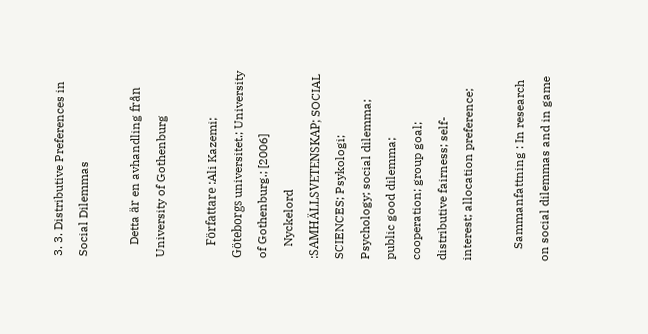3. 3. Distributive Preferences in Social Dilemmas

    Detta är en avhandling från University of Gothenburg

    Författare :Ali Kazemi; Göteborgs universitet.; University of Gothenburg.; [2006]
    Nyckelord :SAMHÄLLSVETENSKAP; SOCIAL SCIENCES; Psykologi; Psychology; social dilemma; public good dilemma; cooperation; group goal; distributive fairness; self-interest; allocation preference;

    Sammanfattning : In research on social dilemmas and in game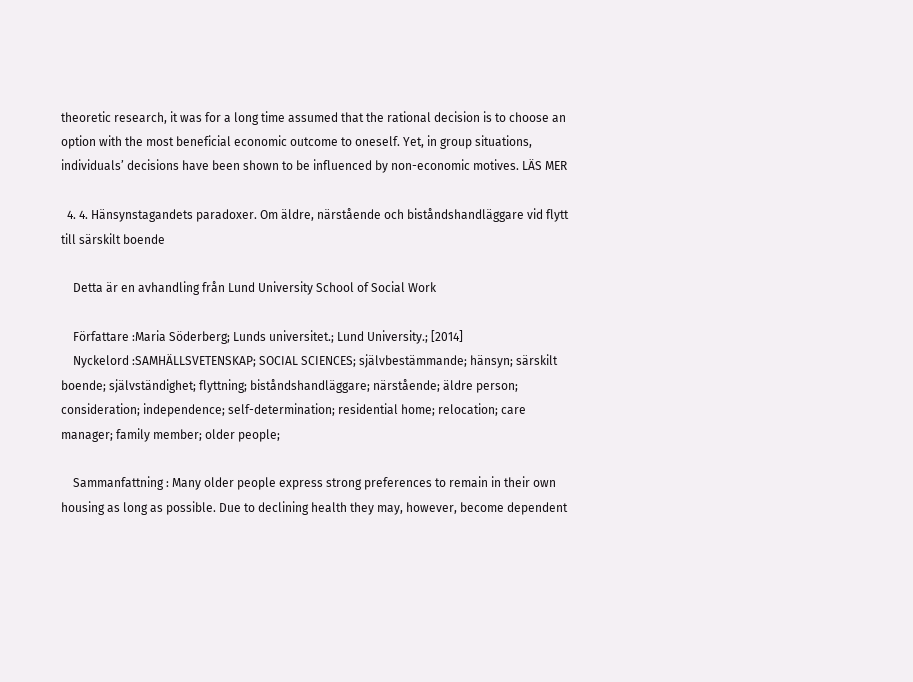theoretic research, it was for a long time assumed that the rational decision is to choose an option with the most beneficial economic outcome to oneself. Yet, in group situations, individuals’ decisions have been shown to be influenced by non-economic motives. LÄS MER

  4. 4. Hänsynstagandets paradoxer. Om äldre, närstående och biståndshandläggare vid flytt till särskilt boende

    Detta är en avhandling från Lund University School of Social Work

    Författare :Maria Söderberg; Lunds universitet.; Lund University.; [2014]
    Nyckelord :SAMHÄLLSVETENSKAP; SOCIAL SCIENCES; självbestämmande; hänsyn; särskilt boende; självständighet; flyttning; biståndshandläggare; närstående; äldre person; consideration; independence; self-determination; residential home; relocation; care manager; family member; older people;

    Sammanfattning : Many older people express strong preferences to remain in their own housing as long as possible. Due to declining health they may, however, become dependent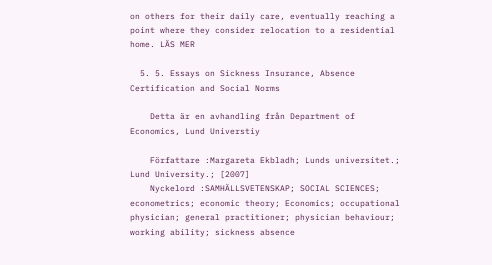on others for their daily care, eventually reaching a point where they consider relocation to a residential home. LÄS MER

  5. 5. Essays on Sickness Insurance, Absence Certification and Social Norms

    Detta är en avhandling från Department of Economics, Lund Universtiy

    Författare :Margareta Ekbladh; Lunds universitet.; Lund University.; [2007]
    Nyckelord :SAMHÄLLSVETENSKAP; SOCIAL SCIENCES; econometrics; economic theory; Economics; occupational physician; general practitioner; physician behaviour; working ability; sickness absence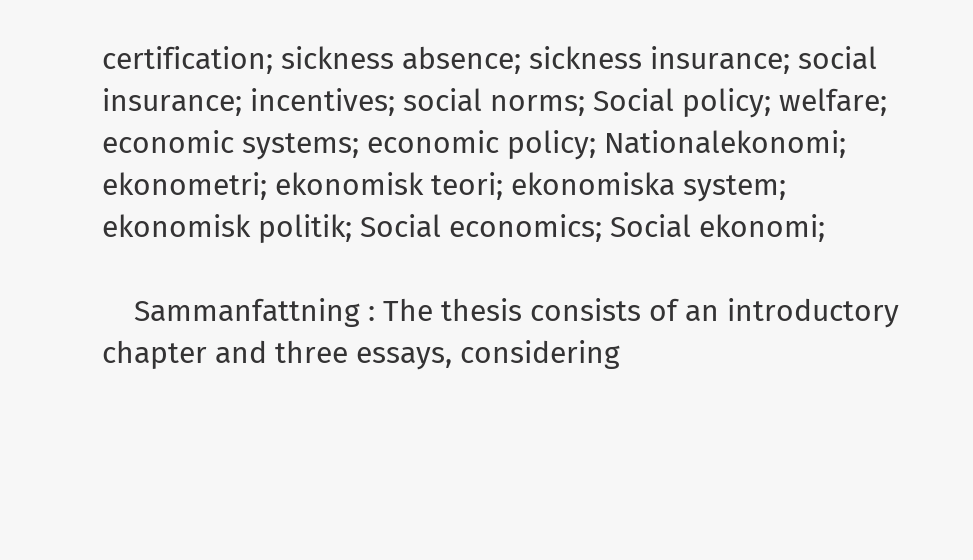certification; sickness absence; sickness insurance; social insurance; incentives; social norms; Social policy; welfare; economic systems; economic policy; Nationalekonomi; ekonometri; ekonomisk teori; ekonomiska system; ekonomisk politik; Social economics; Social ekonomi;

    Sammanfattning : The thesis consists of an introductory chapter and three essays, considering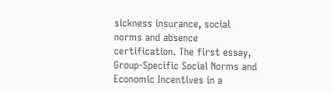sickness insurance, social norms and absence certification. The first essay, Group-Specific Social Norms and Economic Incentives in a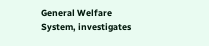General Welfare System, investigates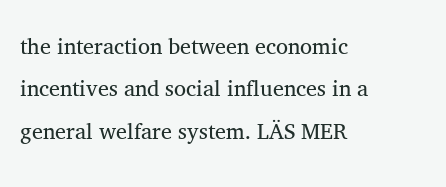the interaction between economic incentives and social influences in a general welfare system. LÄS MER